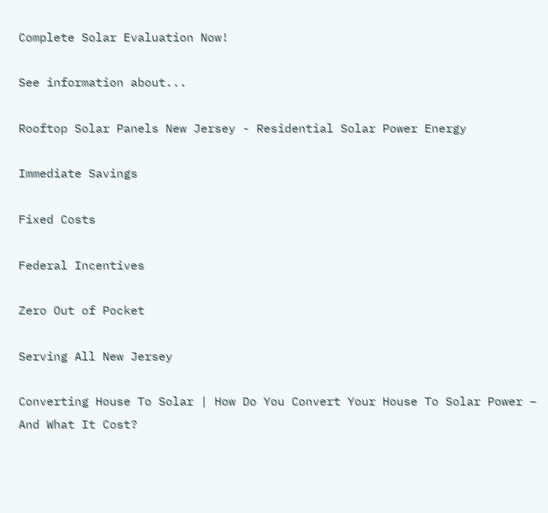Complete Solar Evaluation Now!

See information about...

Rooftop Solar Panels New Jersey - Residential Solar Power Energy

Immediate Savings

Fixed Costs

Federal Incentives

Zero Out of Pocket

Serving All New Jersey

Converting House To Solar | How Do You Convert Your House To Solar Power – And What It Cost?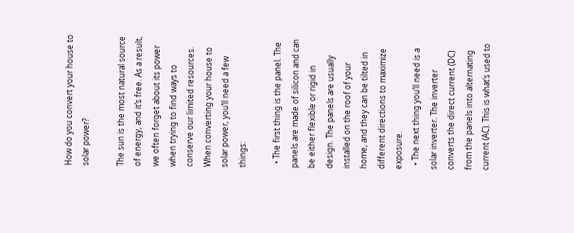How do you convert your house to solar power?

The sun is the most natural source of energy, and it’s free. As a result, we often forget about its power when trying to find ways to conserve our limited resources. When converting your house to solar power, you’ll need a few things:

  • The first thing is the panel. The panels are made of silicon and can be either flexible or rigid in design. The panels are usually installed on the roof of your home, and they can be tilted in different directions to maximize exposure.
  • The next thing you’ll need is a solar inverter. The inverter converts the direct current (DC) from the panels into alternating current (AC). This is what’s used to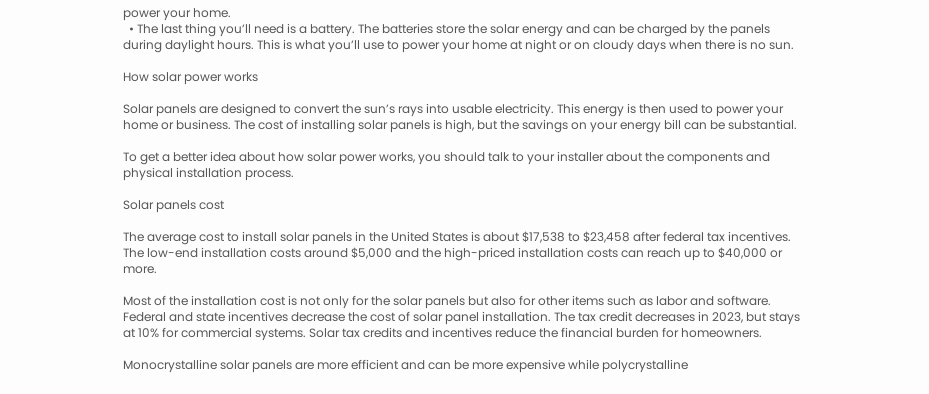power your home.
  • The last thing you’ll need is a battery. The batteries store the solar energy and can be charged by the panels during daylight hours. This is what you’ll use to power your home at night or on cloudy days when there is no sun.

How solar power works

Solar panels are designed to convert the sun’s rays into usable electricity. This energy is then used to power your home or business. The cost of installing solar panels is high, but the savings on your energy bill can be substantial.

To get a better idea about how solar power works, you should talk to your installer about the components and physical installation process.

Solar panels cost

The average cost to install solar panels in the United States is about $17,538 to $23,458 after federal tax incentives. The low-end installation costs around $5,000 and the high-priced installation costs can reach up to $40,000 or more.

Most of the installation cost is not only for the solar panels but also for other items such as labor and software. Federal and state incentives decrease the cost of solar panel installation. The tax credit decreases in 2023, but stays at 10% for commercial systems. Solar tax credits and incentives reduce the financial burden for homeowners.

Monocrystalline solar panels are more efficient and can be more expensive while polycrystalline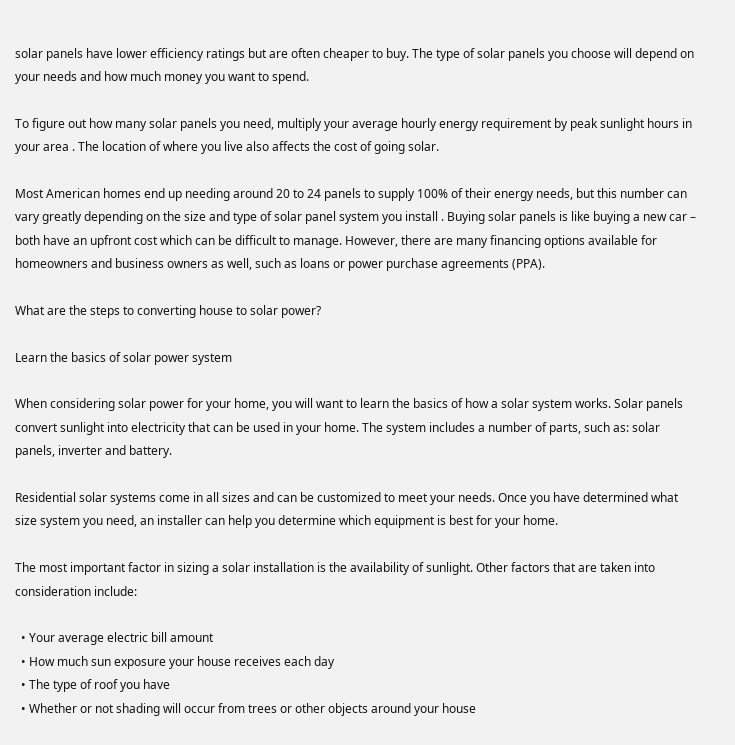solar panels have lower efficiency ratings but are often cheaper to buy. The type of solar panels you choose will depend on your needs and how much money you want to spend.

To figure out how many solar panels you need, multiply your average hourly energy requirement by peak sunlight hours in your area . The location of where you live also affects the cost of going solar.

Most American homes end up needing around 20 to 24 panels to supply 100% of their energy needs, but this number can vary greatly depending on the size and type of solar panel system you install . Buying solar panels is like buying a new car – both have an upfront cost which can be difficult to manage. However, there are many financing options available for homeowners and business owners as well, such as loans or power purchase agreements (PPA).

What are the steps to converting house to solar power?

Learn the basics of solar power system

When considering solar power for your home, you will want to learn the basics of how a solar system works. Solar panels convert sunlight into electricity that can be used in your home. The system includes a number of parts, such as: solar panels, inverter and battery.

Residential solar systems come in all sizes and can be customized to meet your needs. Once you have determined what size system you need, an installer can help you determine which equipment is best for your home.

The most important factor in sizing a solar installation is the availability of sunlight. Other factors that are taken into consideration include:

  • Your average electric bill amount
  • How much sun exposure your house receives each day
  • The type of roof you have
  • Whether or not shading will occur from trees or other objects around your house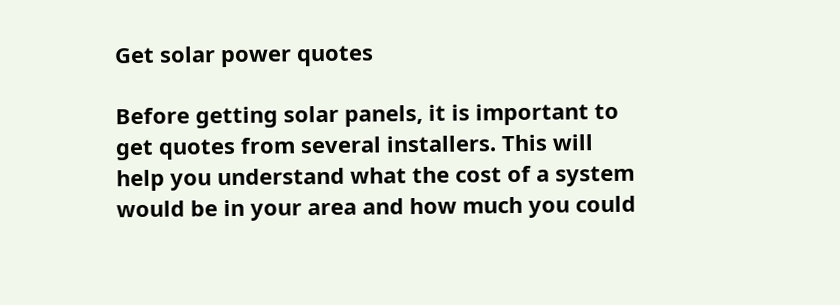Get solar power quotes

Before getting solar panels, it is important to get quotes from several installers. This will help you understand what the cost of a system would be in your area and how much you could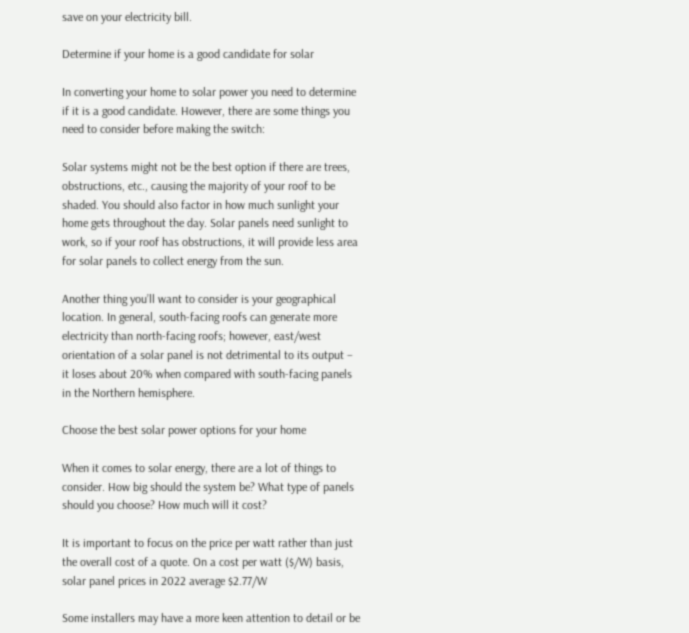save on your electricity bill.

Determine if your home is a good candidate for solar

In converting your home to solar power you need to determine if it is a good candidate. However, there are some things you need to consider before making the switch:

Solar systems might not be the best option if there are trees, obstructions, etc., causing the majority of your roof to be shaded. You should also factor in how much sunlight your home gets throughout the day. Solar panels need sunlight to work, so if your roof has obstructions, it will provide less area for solar panels to collect energy from the sun.

Another thing you’ll want to consider is your geographical location. In general, south-facing roofs can generate more electricity than north-facing roofs; however, east/west orientation of a solar panel is not detrimental to its output – it loses about 20% when compared with south-facing panels in the Northern hemisphere.

Choose the best solar power options for your home

When it comes to solar energy, there are a lot of things to consider. How big should the system be? What type of panels should you choose? How much will it cost?

It is important to focus on the price per watt rather than just the overall cost of a quote. On a cost per watt ($/W) basis, solar panel prices in 2022 average $2.77/W

Some installers may have a more keen attention to detail or be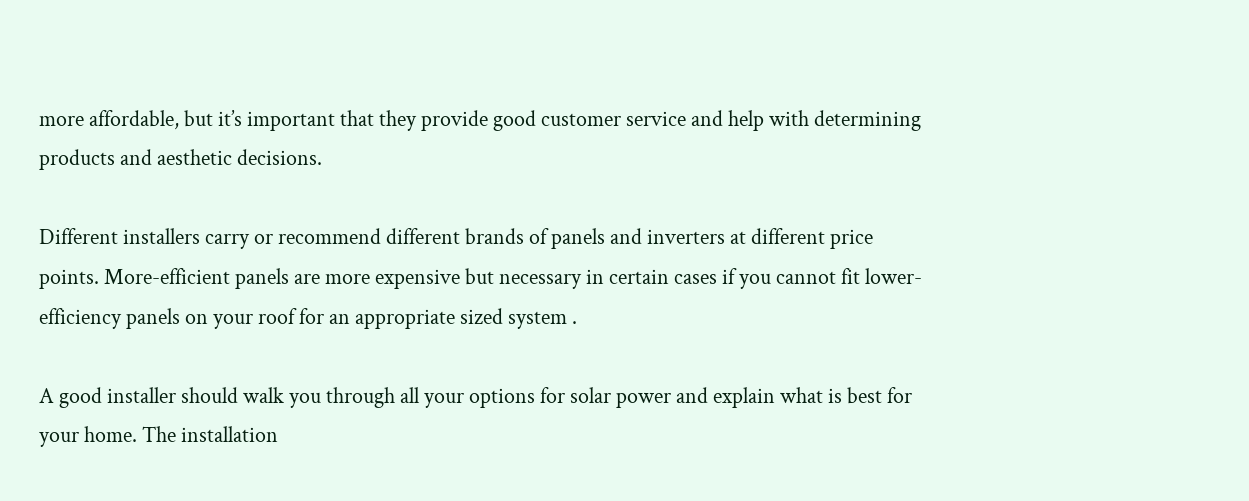more affordable, but it’s important that they provide good customer service and help with determining products and aesthetic decisions.

Different installers carry or recommend different brands of panels and inverters at different price points. More-efficient panels are more expensive but necessary in certain cases if you cannot fit lower-efficiency panels on your roof for an appropriate sized system .

A good installer should walk you through all your options for solar power and explain what is best for your home. The installation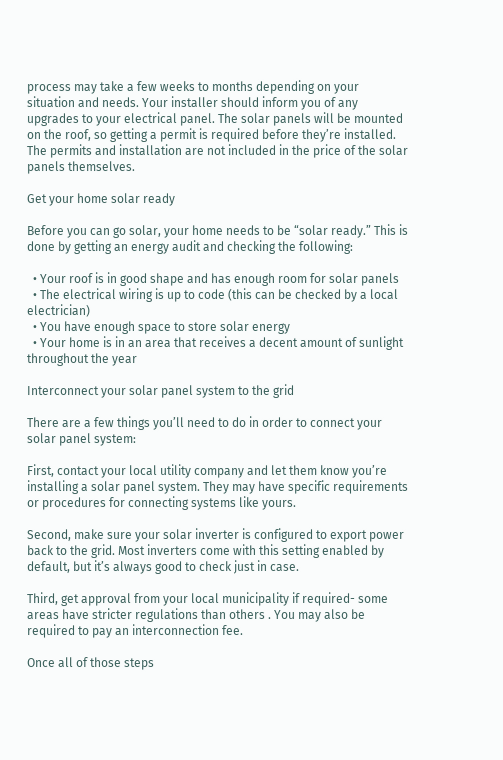process may take a few weeks to months depending on your situation and needs. Your installer should inform you of any upgrades to your electrical panel. The solar panels will be mounted on the roof, so getting a permit is required before they’re installed. The permits and installation are not included in the price of the solar panels themselves.

Get your home solar ready

Before you can go solar, your home needs to be “solar ready.” This is done by getting an energy audit and checking the following:

  • Your roof is in good shape and has enough room for solar panels
  • The electrical wiring is up to code (this can be checked by a local electrician)
  • You have enough space to store solar energy
  • Your home is in an area that receives a decent amount of sunlight throughout the year

Interconnect your solar panel system to the grid

There are a few things you’ll need to do in order to connect your solar panel system:

First, contact your local utility company and let them know you’re installing a solar panel system. They may have specific requirements or procedures for connecting systems like yours.

Second, make sure your solar inverter is configured to export power back to the grid. Most inverters come with this setting enabled by default, but it’s always good to check just in case.

Third, get approval from your local municipality if required- some areas have stricter regulations than others . You may also be required to pay an interconnection fee.

Once all of those steps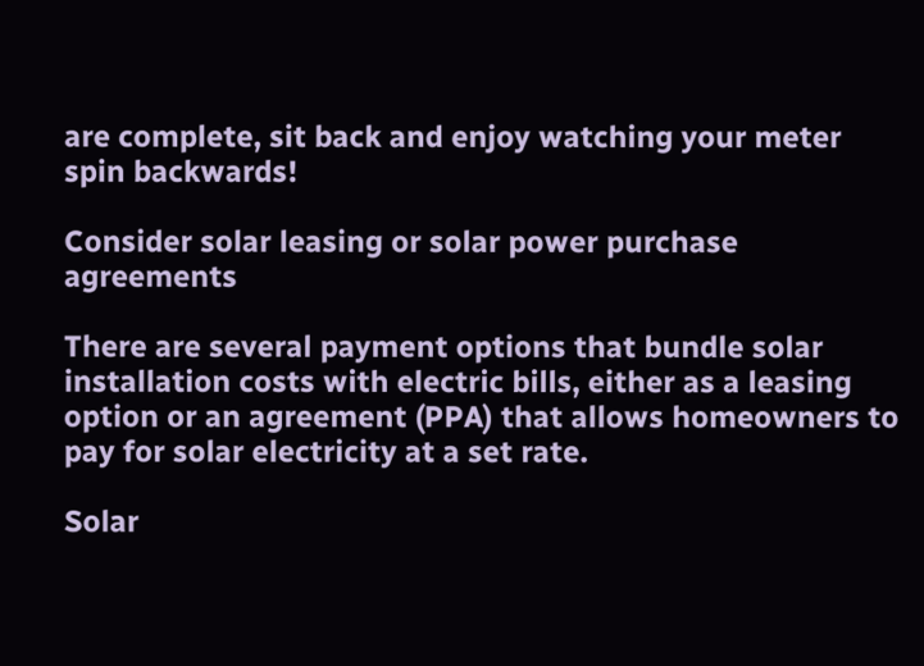are complete, sit back and enjoy watching your meter spin backwards!

Consider solar leasing or solar power purchase agreements

There are several payment options that bundle solar installation costs with electric bills, either as a leasing option or an agreement (PPA) that allows homeowners to pay for solar electricity at a set rate.

Solar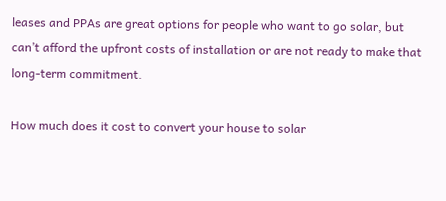leases and PPAs are great options for people who want to go solar, but can’t afford the upfront costs of installation or are not ready to make that long-term commitment.

How much does it cost to convert your house to solar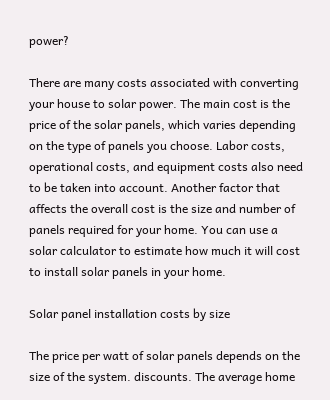power?

There are many costs associated with converting your house to solar power. The main cost is the price of the solar panels, which varies depending on the type of panels you choose. Labor costs, operational costs, and equipment costs also need to be taken into account. Another factor that affects the overall cost is the size and number of panels required for your home. You can use a solar calculator to estimate how much it will cost to install solar panels in your home.

Solar panel installation costs by size

The price per watt of solar panels depends on the size of the system. discounts. The average home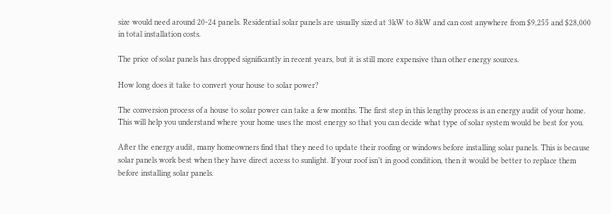size would need around 20-24 panels. Residential solar panels are usually sized at 3kW to 8kW and can cost anywhere from $9,255 and $28,000 in total installation costs.

The price of solar panels has dropped significantly in recent years, but it is still more expensive than other energy sources.

How long does it take to convert your house to solar power?

The conversion process of a house to solar power can take a few months. The first step in this lengthy process is an energy audit of your home. This will help you understand where your home uses the most energy so that you can decide what type of solar system would be best for you.

After the energy audit, many homeowners find that they need to update their roofing or windows before installing solar panels. This is because solar panels work best when they have direct access to sunlight. If your roof isn’t in good condition, then it would be better to replace them before installing solar panels.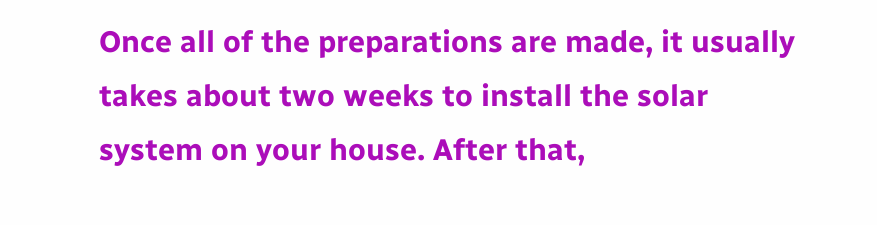Once all of the preparations are made, it usually takes about two weeks to install the solar system on your house. After that,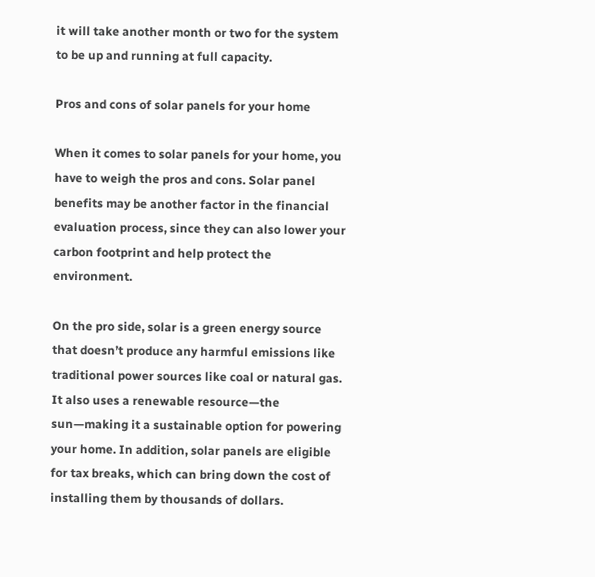it will take another month or two for the system to be up and running at full capacity.

Pros and cons of solar panels for your home

When it comes to solar panels for your home, you have to weigh the pros and cons. Solar panel benefits may be another factor in the financial evaluation process, since they can also lower your carbon footprint and help protect the environment.

On the pro side, solar is a green energy source that doesn’t produce any harmful emissions like traditional power sources like coal or natural gas. It also uses a renewable resource—the sun—making it a sustainable option for powering your home. In addition, solar panels are eligible for tax breaks, which can bring down the cost of installing them by thousands of dollars.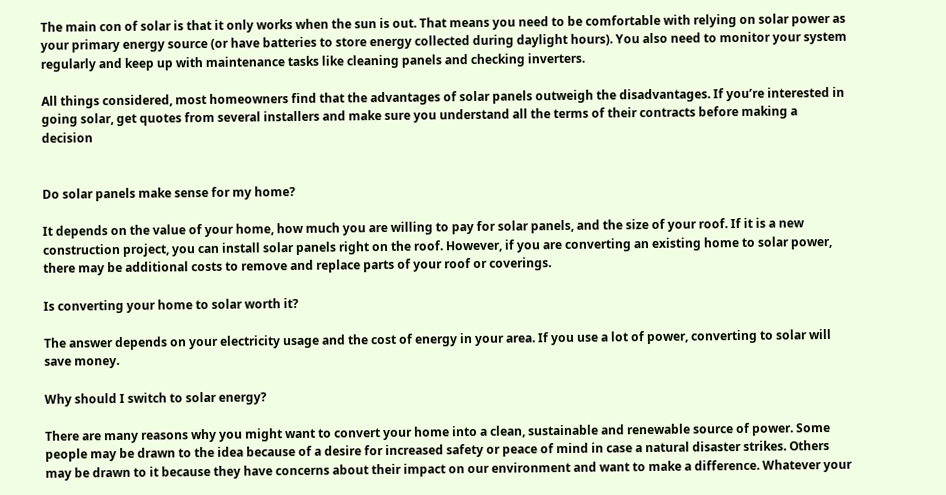The main con of solar is that it only works when the sun is out. That means you need to be comfortable with relying on solar power as your primary energy source (or have batteries to store energy collected during daylight hours). You also need to monitor your system regularly and keep up with maintenance tasks like cleaning panels and checking inverters.

All things considered, most homeowners find that the advantages of solar panels outweigh the disadvantages. If you’re interested in going solar, get quotes from several installers and make sure you understand all the terms of their contracts before making a decision


Do solar panels make sense for my home?

It depends on the value of your home, how much you are willing to pay for solar panels, and the size of your roof. If it is a new construction project, you can install solar panels right on the roof. However, if you are converting an existing home to solar power, there may be additional costs to remove and replace parts of your roof or coverings.

Is converting your home to solar worth it?

The answer depends on your electricity usage and the cost of energy in your area. If you use a lot of power, converting to solar will save money.

Why should I switch to solar energy?

There are many reasons why you might want to convert your home into a clean, sustainable and renewable source of power. Some people may be drawn to the idea because of a desire for increased safety or peace of mind in case a natural disaster strikes. Others may be drawn to it because they have concerns about their impact on our environment and want to make a difference. Whatever your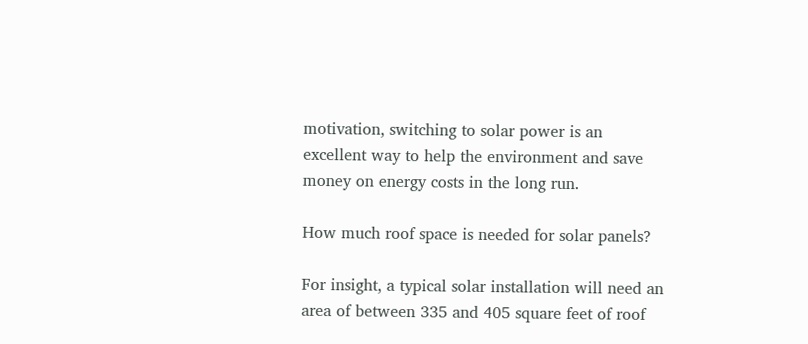motivation, switching to solar power is an excellent way to help the environment and save money on energy costs in the long run.

How much roof space is needed for solar panels?

For insight, a typical solar installation will need an area of between 335 and 405 square feet of roof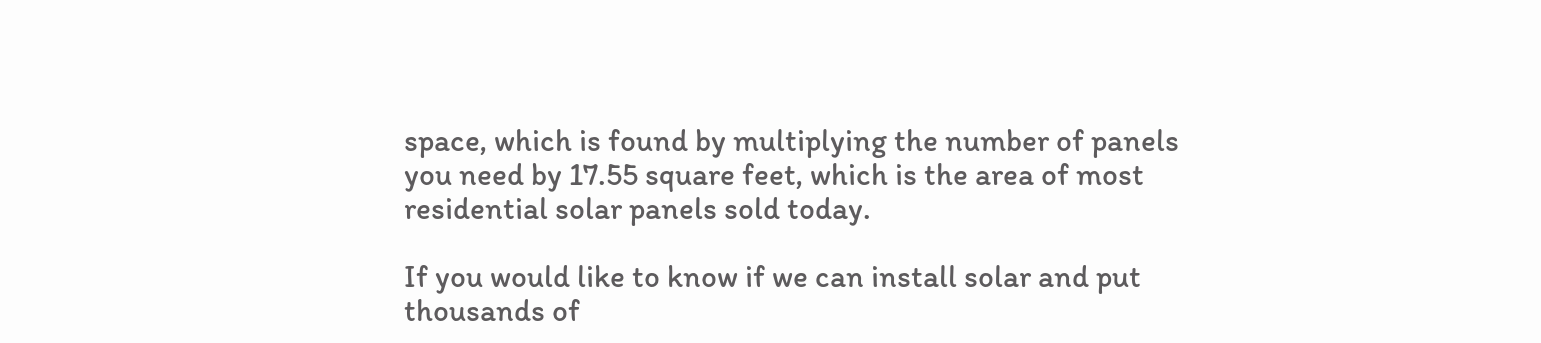space, which is found by multiplying the number of panels you need by 17.55 square feet, which is the area of most residential solar panels sold today.

If you would like to know if we can install solar and put thousands of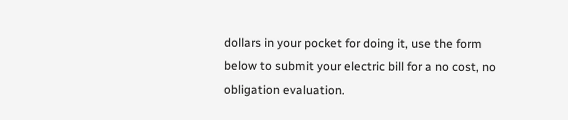dollars in your pocket for doing it, use the form below to submit your electric bill for a no cost, no obligation evaluation.